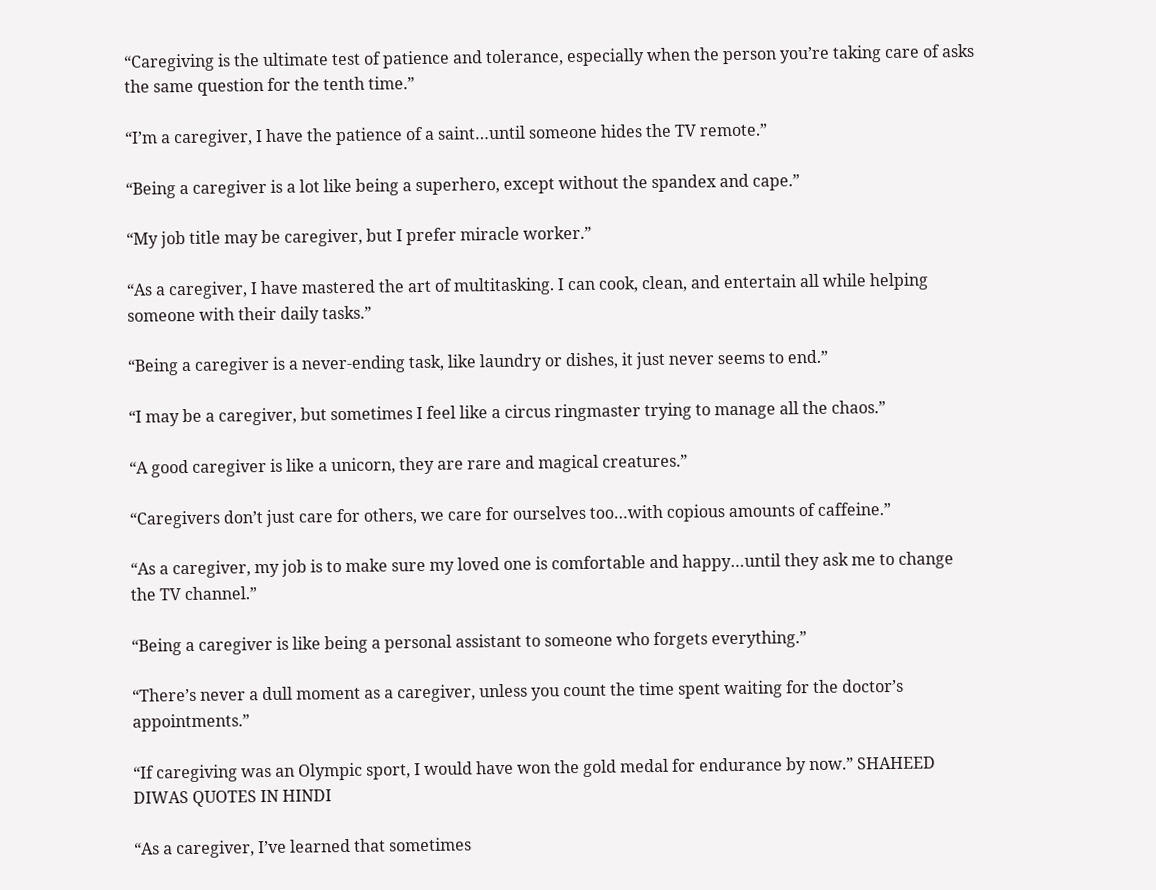“Caregiving is the ultimate test of patience and tolerance, especially when the person you’re taking care of asks the same question for the tenth time.”

“I’m a caregiver, I have the patience of a saint…until someone hides the TV remote.”

“Being a caregiver is a lot like being a superhero, except without the spandex and cape.”

“My job title may be caregiver, but I prefer miracle worker.”

“As a caregiver, I have mastered the art of multitasking. I can cook, clean, and entertain all while helping someone with their daily tasks.”

“Being a caregiver is a never-ending task, like laundry or dishes, it just never seems to end.”

“I may be a caregiver, but sometimes I feel like a circus ringmaster trying to manage all the chaos.”

“A good caregiver is like a unicorn, they are rare and magical creatures.”

“Caregivers don’t just care for others, we care for ourselves too…with copious amounts of caffeine.”

“As a caregiver, my job is to make sure my loved one is comfortable and happy…until they ask me to change the TV channel.”

“Being a caregiver is like being a personal assistant to someone who forgets everything.”

“There’s never a dull moment as a caregiver, unless you count the time spent waiting for the doctor’s appointments.”

“If caregiving was an Olympic sport, I would have won the gold medal for endurance by now.” SHAHEED DIWAS QUOTES IN HINDI

“As a caregiver, I’ve learned that sometimes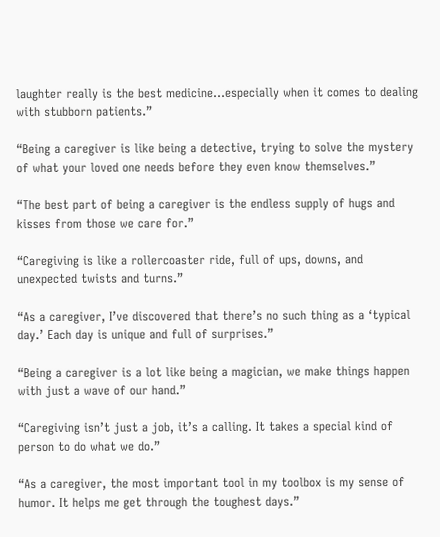laughter really is the best medicine…especially when it comes to dealing with stubborn patients.”

“Being a caregiver is like being a detective, trying to solve the mystery of what your loved one needs before they even know themselves.”

“The best part of being a caregiver is the endless supply of hugs and kisses from those we care for.”

“Caregiving is like a rollercoaster ride, full of ups, downs, and unexpected twists and turns.”

“As a caregiver, I’ve discovered that there’s no such thing as a ‘typical day.’ Each day is unique and full of surprises.”

“Being a caregiver is a lot like being a magician, we make things happen with just a wave of our hand.”

“Caregiving isn’t just a job, it’s a calling. It takes a special kind of person to do what we do.”

“As a caregiver, the most important tool in my toolbox is my sense of humor. It helps me get through the toughest days.”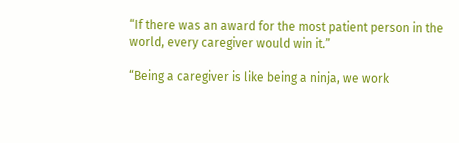“If there was an award for the most patient person in the world, every caregiver would win it.”

“Being a caregiver is like being a ninja, we work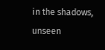in the shadows, unseen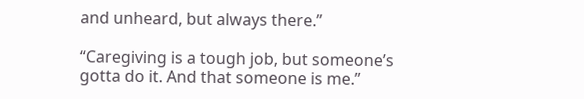and unheard, but always there.”

“Caregiving is a tough job, but someone’s gotta do it. And that someone is me.”